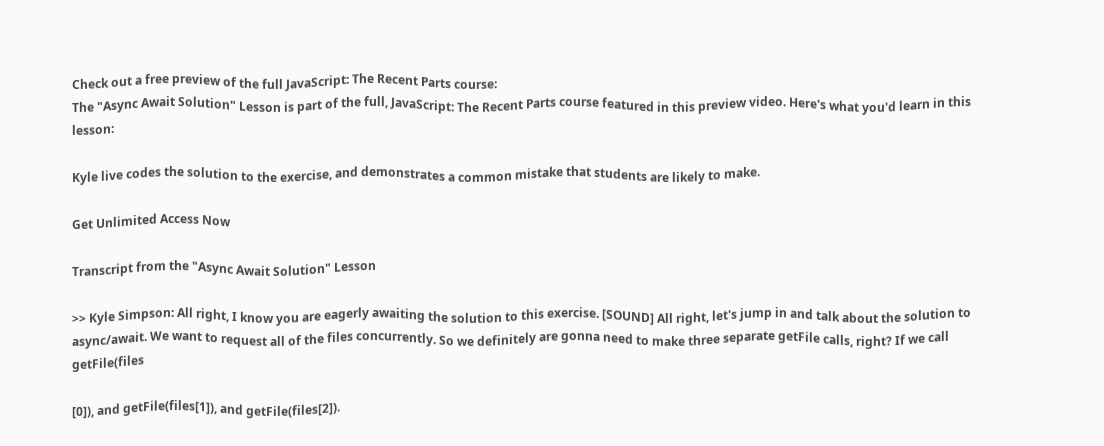Check out a free preview of the full JavaScript: The Recent Parts course:
The "Async Await Solution" Lesson is part of the full, JavaScript: The Recent Parts course featured in this preview video. Here's what you'd learn in this lesson:

Kyle live codes the solution to the exercise, and demonstrates a common mistake that students are likely to make.

Get Unlimited Access Now

Transcript from the "Async Await Solution" Lesson

>> Kyle Simpson: All right, I know you are eagerly awaiting the solution to this exercise. [SOUND] All right, let's jump in and talk about the solution to async/await. We want to request all of the files concurrently. So we definitely are gonna need to make three separate getFile calls, right? If we call getFile(files

[0]), and getFile(files[1]), and getFile(files[2]).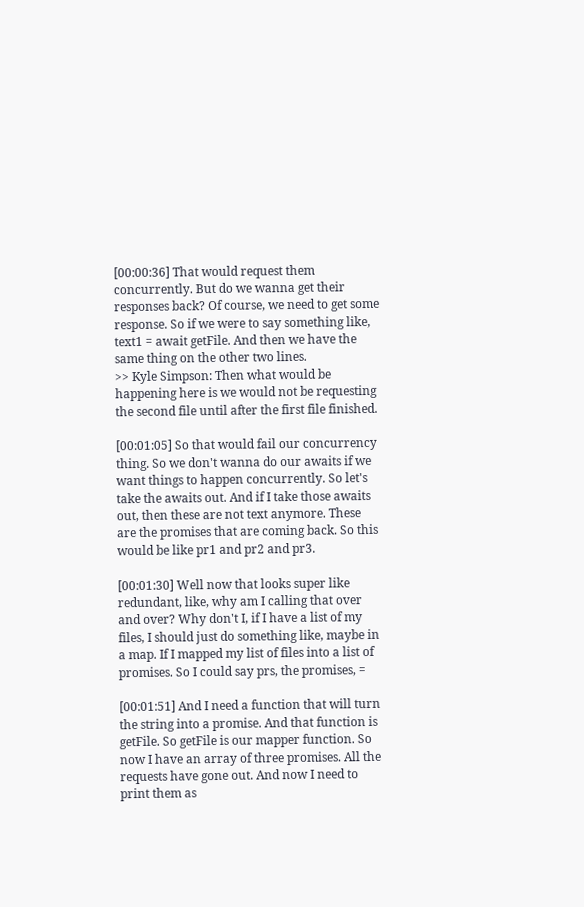[00:00:36] That would request them concurrently. But do we wanna get their responses back? Of course, we need to get some response. So if we were to say something like, text1 = await getFile. And then we have the same thing on the other two lines.
>> Kyle Simpson: Then what would be happening here is we would not be requesting the second file until after the first file finished.

[00:01:05] So that would fail our concurrency thing. So we don't wanna do our awaits if we want things to happen concurrently. So let's take the awaits out. And if I take those awaits out, then these are not text anymore. These are the promises that are coming back. So this would be like pr1 and pr2 and pr3.

[00:01:30] Well now that looks super like redundant, like, why am I calling that over and over? Why don't I, if I have a list of my files, I should just do something like, maybe in a map. If I mapped my list of files into a list of promises. So I could say prs, the promises, =

[00:01:51] And I need a function that will turn the string into a promise. And that function is getFile. So getFile is our mapper function. So now I have an array of three promises. All the requests have gone out. And now I need to print them as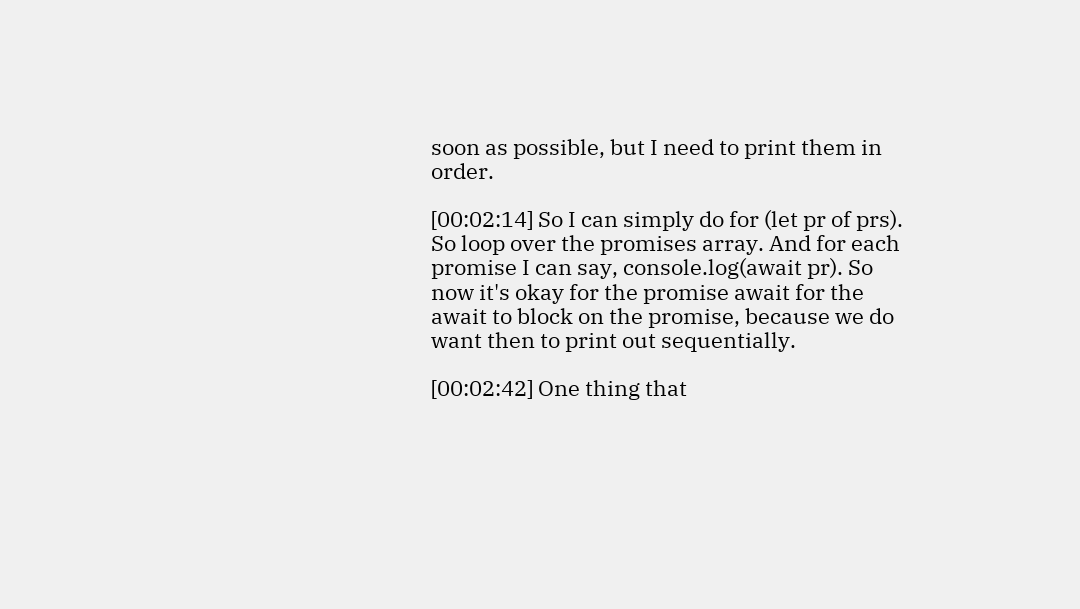soon as possible, but I need to print them in order.

[00:02:14] So I can simply do for (let pr of prs). So loop over the promises array. And for each promise I can say, console.log(await pr). So now it's okay for the promise await for the await to block on the promise, because we do want then to print out sequentially.

[00:02:42] One thing that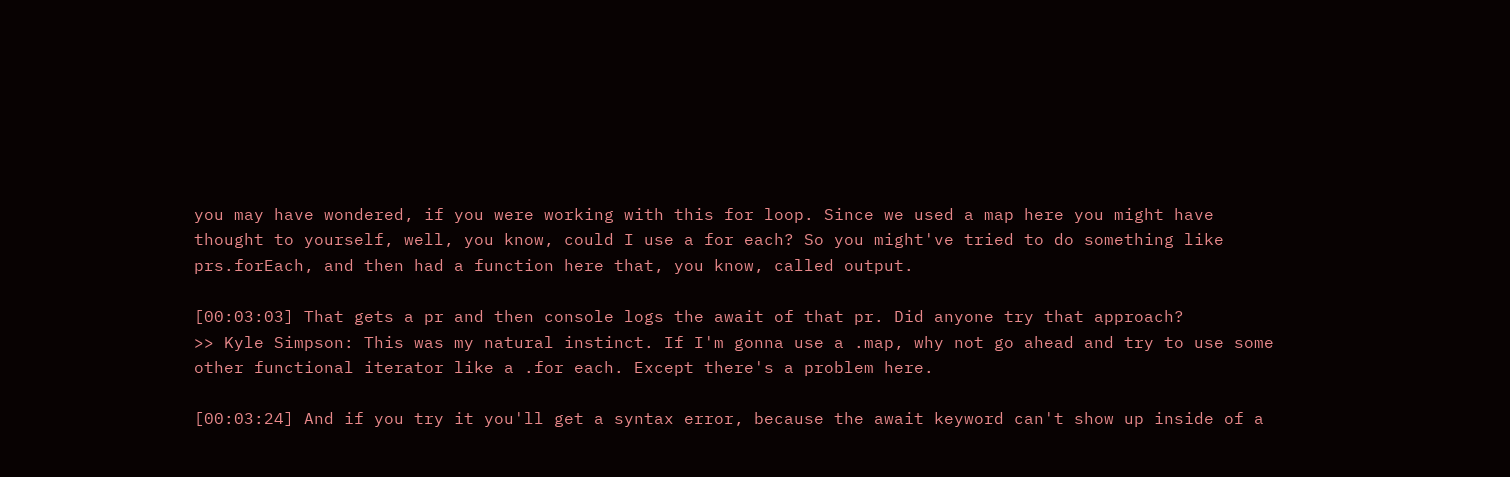you may have wondered, if you were working with this for loop. Since we used a map here you might have thought to yourself, well, you know, could I use a for each? So you might've tried to do something like prs.forEach, and then had a function here that, you know, called output.

[00:03:03] That gets a pr and then console logs the await of that pr. Did anyone try that approach?
>> Kyle Simpson: This was my natural instinct. If I'm gonna use a .map, why not go ahead and try to use some other functional iterator like a .for each. Except there's a problem here.

[00:03:24] And if you try it you'll get a syntax error, because the await keyword can't show up inside of a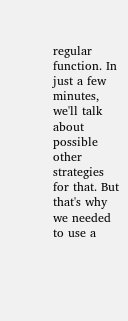regular function. In just a few minutes, we'll talk about possible other strategies for that. But that's why we needed to use a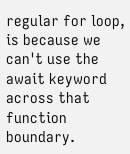regular for loop, is because we can't use the await keyword across that function boundary.